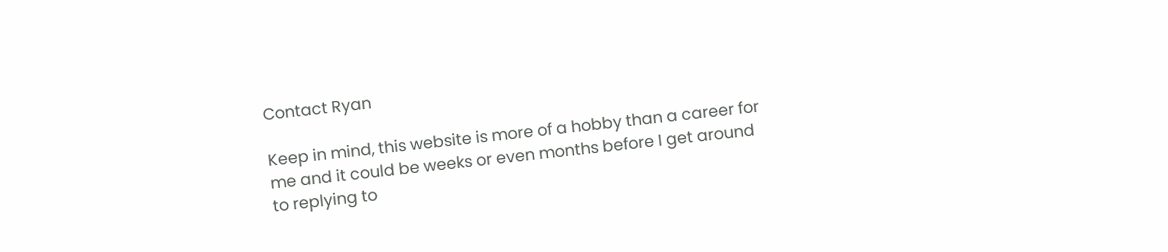Contact Ryan

Keep in mind, this website is more of a hobby than a career for me and it could be weeks or even months before I get around to replying to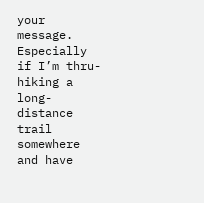your message. Especially if I’m thru-hiking a long-distance trail somewhere and have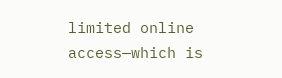limited online access—which is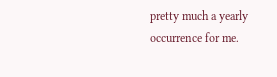pretty much a yearly occurrence for me.